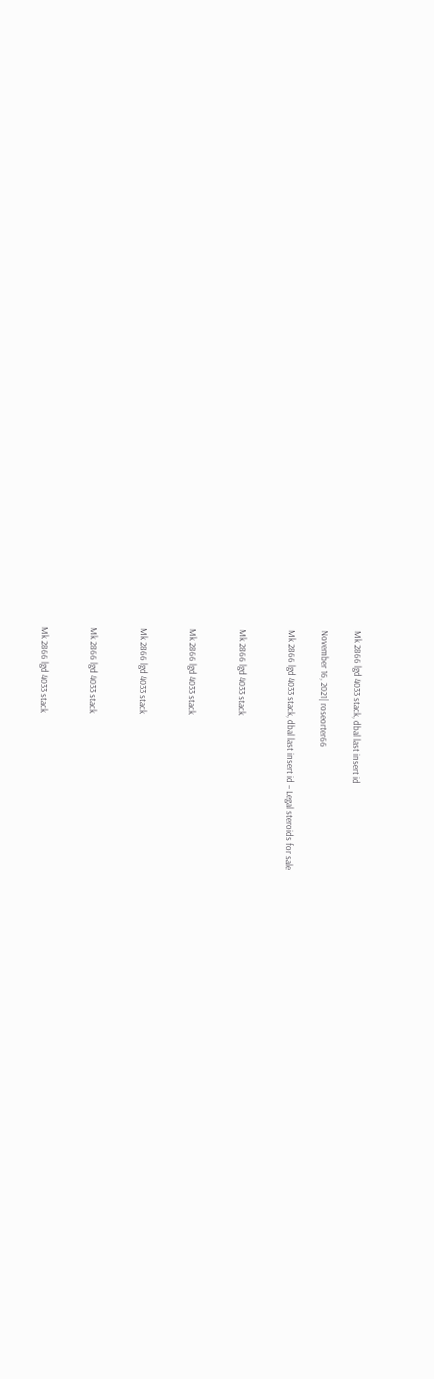Mk 2866 lgd 4033 stack, dbal last insert id

November 16, 2021| roseorter66

Mk 2866 lgd 4033 stack, dbal last insert id – Legal steroids for sale


Mk 2866 lgd 4033 stack


Mk 2866 lgd 4033 stack


Mk 2866 lgd 4033 stack


Mk 2866 lgd 4033 stack


Mk 2866 lgd 4033 stack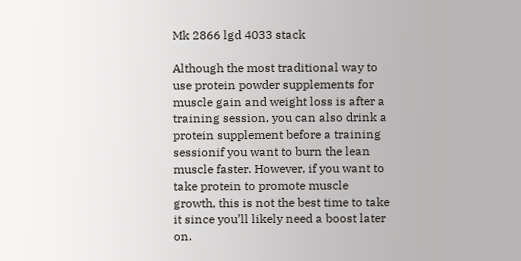Mk 2866 lgd 4033 stack

Although the most traditional way to use protein powder supplements for muscle gain and weight loss is after a training session, you can also drink a protein supplement before a training sessionif you want to burn the lean muscle faster. However, if you want to take protein to promote muscle growth, this is not the best time to take it since you’ll likely need a boost later on.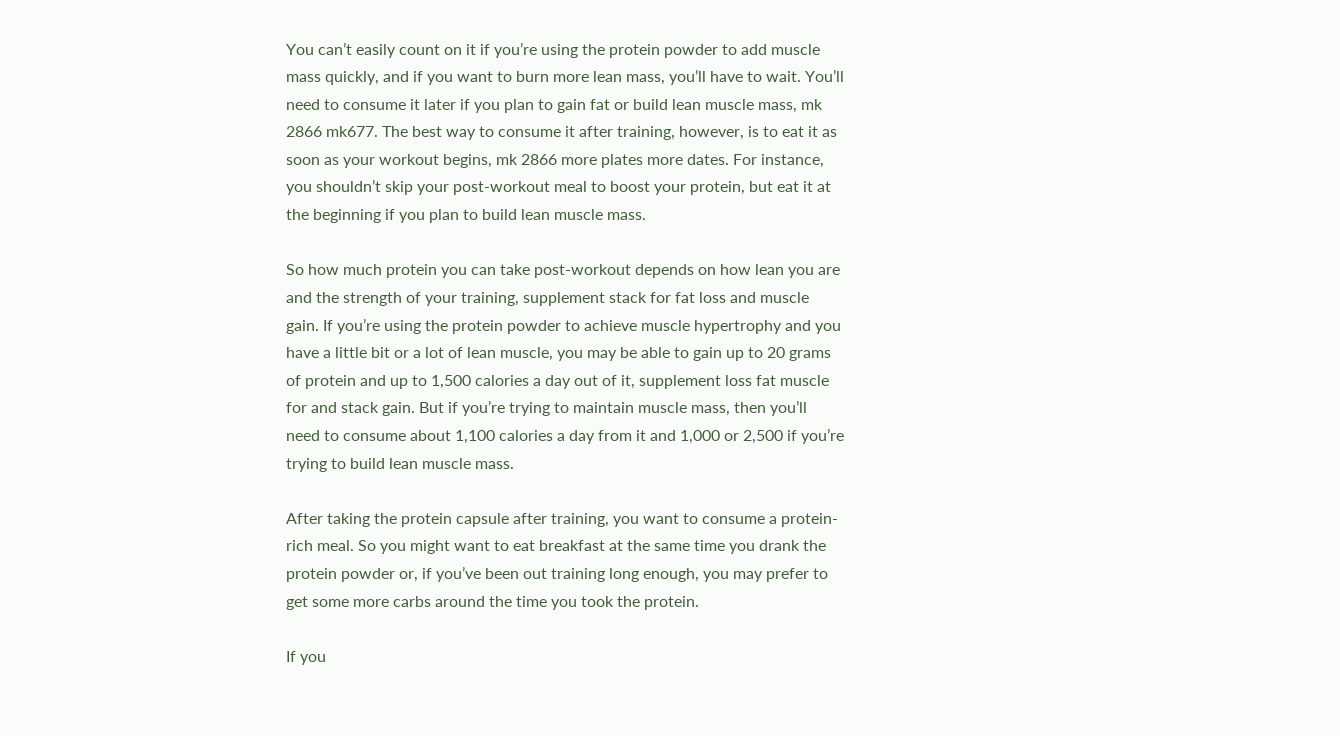You can’t easily count on it if you’re using the protein powder to add muscle mass quickly, and if you want to burn more lean mass, you’ll have to wait. You’ll need to consume it later if you plan to gain fat or build lean muscle mass, mk 2866 mk677. The best way to consume it after training, however, is to eat it as soon as your workout begins, mk 2866 more plates more dates. For instance, you shouldn’t skip your post-workout meal to boost your protein, but eat it at the beginning if you plan to build lean muscle mass.

So how much protein you can take post-workout depends on how lean you are and the strength of your training, supplement stack for fat loss and muscle gain. If you’re using the protein powder to achieve muscle hypertrophy and you have a little bit or a lot of lean muscle, you may be able to gain up to 20 grams of protein and up to 1,500 calories a day out of it, supplement loss fat muscle for and stack gain. But if you’re trying to maintain muscle mass, then you’ll need to consume about 1,100 calories a day from it and 1,000 or 2,500 if you’re trying to build lean muscle mass.

After taking the protein capsule after training, you want to consume a protein-rich meal. So you might want to eat breakfast at the same time you drank the protein powder or, if you’ve been out training long enough, you may prefer to get some more carbs around the time you took the protein.

If you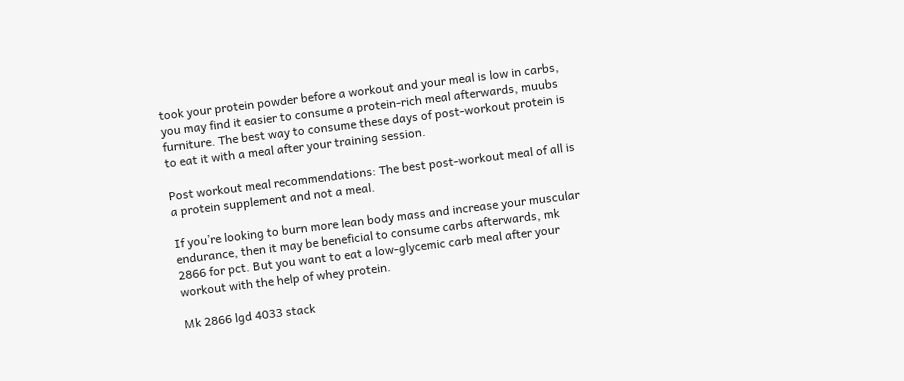took your protein powder before a workout and your meal is low in carbs, you may find it easier to consume a protein-rich meal afterwards, muubs furniture. The best way to consume these days of post-workout protein is to eat it with a meal after your training session.

Post workout meal recommendations: The best post-workout meal of all is a protein supplement and not a meal.

If you’re looking to burn more lean body mass and increase your muscular endurance, then it may be beneficial to consume carbs afterwards, mk 2866 for pct. But you want to eat a low-glycemic carb meal after your workout with the help of whey protein.

Mk 2866 lgd 4033 stack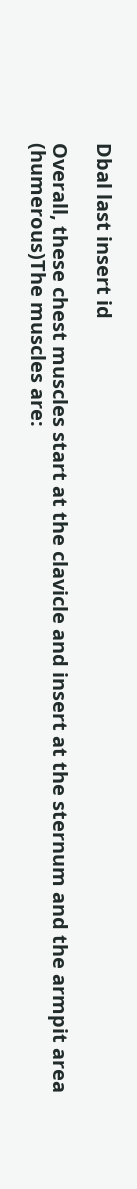Dbal last insert id

Overall, these chest muscles start at the clavicle and insert at the sternum and the armpit area (humerous)The muscles are: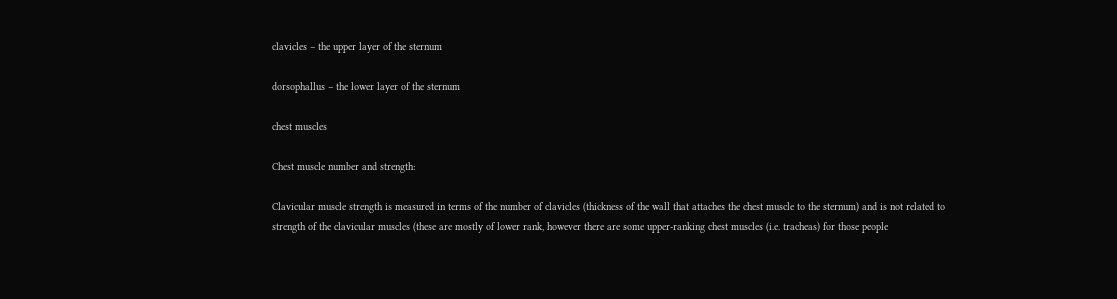clavicles – the upper layer of the sternum

dorsophallus – the lower layer of the sternum

chest muscles

Chest muscle number and strength:

Clavicular muscle strength is measured in terms of the number of clavicles (thickness of the wall that attaches the chest muscle to the sternum) and is not related to strength of the clavicular muscles (these are mostly of lower rank, however there are some upper-ranking chest muscles (i.e. tracheas) for those people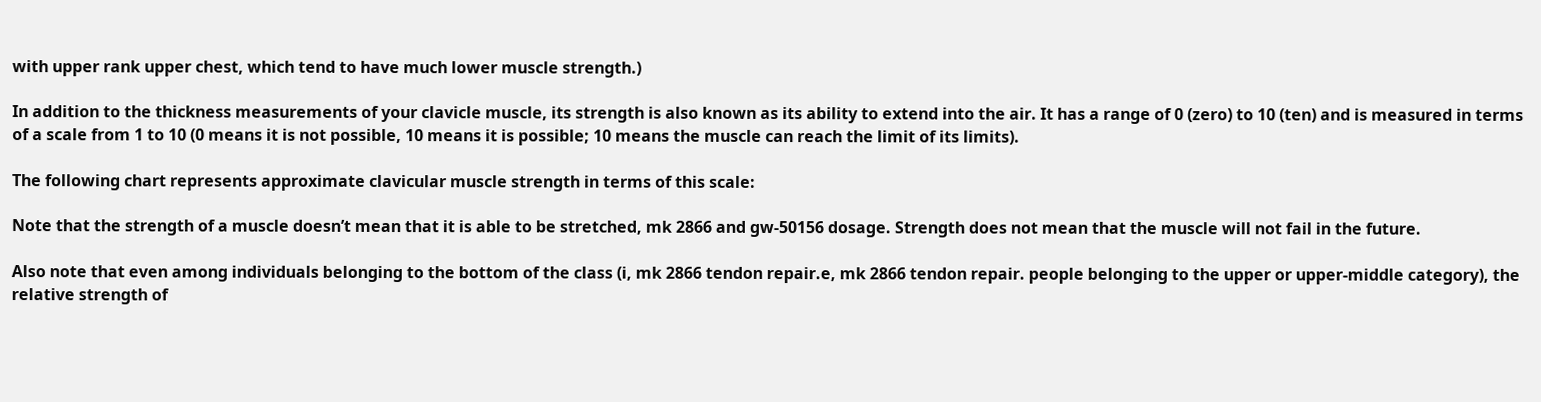with upper rank upper chest, which tend to have much lower muscle strength.)

In addition to the thickness measurements of your clavicle muscle, its strength is also known as its ability to extend into the air. It has a range of 0 (zero) to 10 (ten) and is measured in terms of a scale from 1 to 10 (0 means it is not possible, 10 means it is possible; 10 means the muscle can reach the limit of its limits).

The following chart represents approximate clavicular muscle strength in terms of this scale:

Note that the strength of a muscle doesn’t mean that it is able to be stretched, mk 2866 and gw-50156 dosage. Strength does not mean that the muscle will not fail in the future.

Also note that even among individuals belonging to the bottom of the class (i, mk 2866 tendon repair.e, mk 2866 tendon repair. people belonging to the upper or upper-middle category), the relative strength of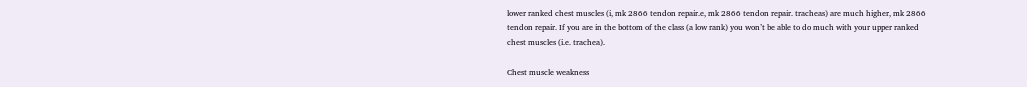lower ranked chest muscles (i, mk 2866 tendon repair.e, mk 2866 tendon repair. tracheas) are much higher, mk 2866 tendon repair. If you are in the bottom of the class (a low rank) you won’t be able to do much with your upper ranked chest muscles (i.e. trachea).

Chest muscle weakness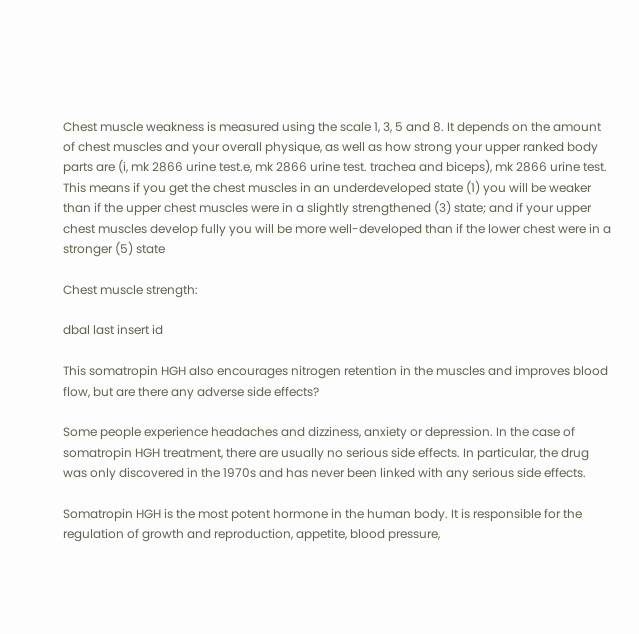Chest muscle weakness is measured using the scale 1, 3, 5 and 8. It depends on the amount of chest muscles and your overall physique, as well as how strong your upper ranked body parts are (i, mk 2866 urine test.e, mk 2866 urine test. trachea and biceps), mk 2866 urine test. This means if you get the chest muscles in an underdeveloped state (1) you will be weaker than if the upper chest muscles were in a slightly strengthened (3) state; and if your upper chest muscles develop fully you will be more well-developed than if the lower chest were in a stronger (5) state

Chest muscle strength:

dbal last insert id

This somatropin HGH also encourages nitrogen retention in the muscles and improves blood flow, but are there any adverse side effects?

Some people experience headaches and dizziness, anxiety or depression. In the case of somatropin HGH treatment, there are usually no serious side effects. In particular, the drug was only discovered in the 1970s and has never been linked with any serious side effects.

Somatropin HGH is the most potent hormone in the human body. It is responsible for the regulation of growth and reproduction, appetite, blood pressure,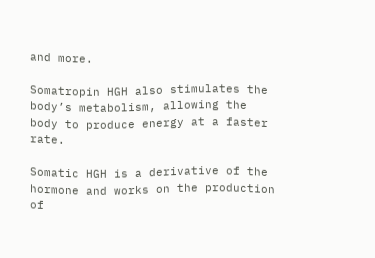and more.

Somatropin HGH also stimulates the body’s metabolism, allowing the body to produce energy at a faster rate.

Somatic HGH is a derivative of the hormone and works on the production of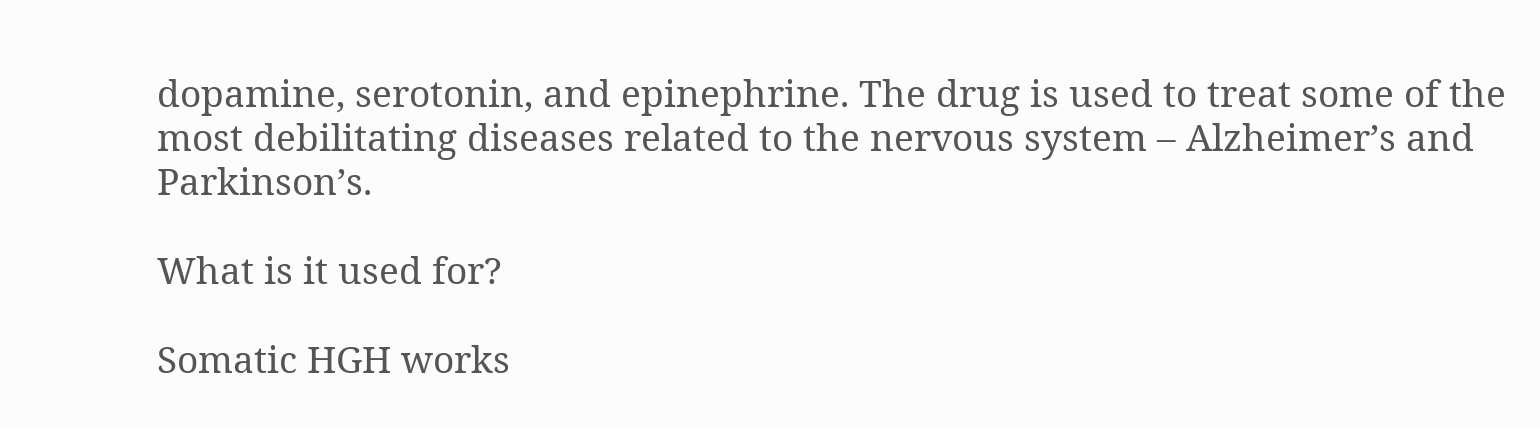dopamine, serotonin, and epinephrine. The drug is used to treat some of the most debilitating diseases related to the nervous system – Alzheimer’s and Parkinson’s.

What is it used for?

Somatic HGH works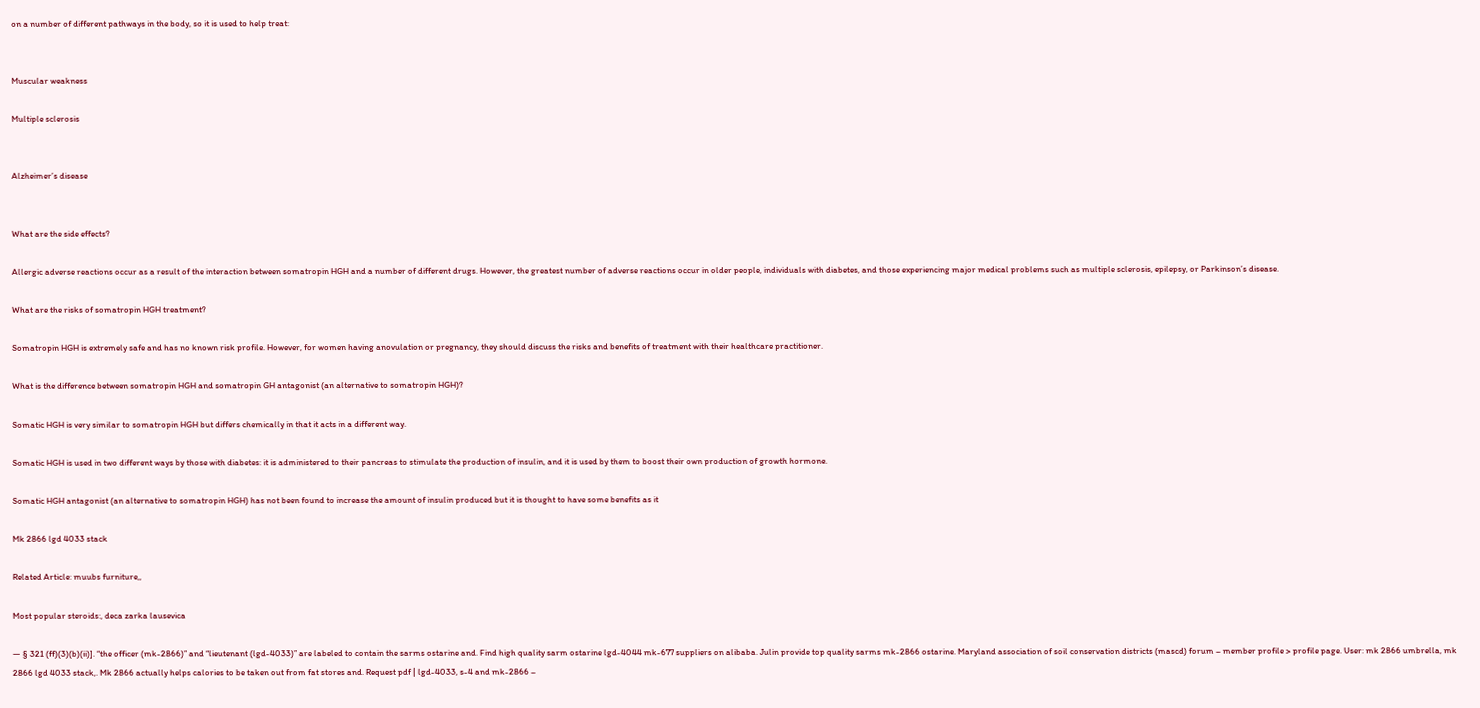on a number of different pathways in the body, so it is used to help treat:


Muscular weakness

Multiple sclerosis


Alzheimer’s disease


What are the side effects?

Allergic adverse reactions occur as a result of the interaction between somatropin HGH and a number of different drugs. However, the greatest number of adverse reactions occur in older people, individuals with diabetes, and those experiencing major medical problems such as multiple sclerosis, epilepsy, or Parkinson’s disease.

What are the risks of somatropin HGH treatment?

Somatropin HGH is extremely safe and has no known risk profile. However, for women having anovulation or pregnancy, they should discuss the risks and benefits of treatment with their healthcare practitioner.

What is the difference between somatropin HGH and somatropin GH antagonist (an alternative to somatropin HGH)?

Somatic HGH is very similar to somatropin HGH but differs chemically in that it acts in a different way.

Somatic HGH is used in two different ways by those with diabetes: it is administered to their pancreas to stimulate the production of insulin, and it is used by them to boost their own production of growth hormone.

Somatic HGH antagonist (an alternative to somatropin HGH) has not been found to increase the amount of insulin produced but it is thought to have some benefits as it

Mk 2866 lgd 4033 stack

Related Article: muubs furniture,,

Most popular steroids:, deca zarka lausevica

— § 321 (ff)(3)(b)(ii)]. “the officer (mk-2866)” and “lieutenant (lgd-4033)” are labeled to contain the sarms ostarine and. Find high quality sarm ostarine lgd-4044 mk-677 suppliers on alibaba. Julin provide top quality sarms mk-2866 ostarine. Maryland association of soil conservation districts (mascd) forum – member profile > profile page. User: mk 2866 umbrella, mk 2866 lgd 4033 stack,. Mk 2866 actually helps calories to be taken out from fat stores and. Request pdf | lgd-4033, s-4 and mk-2866 –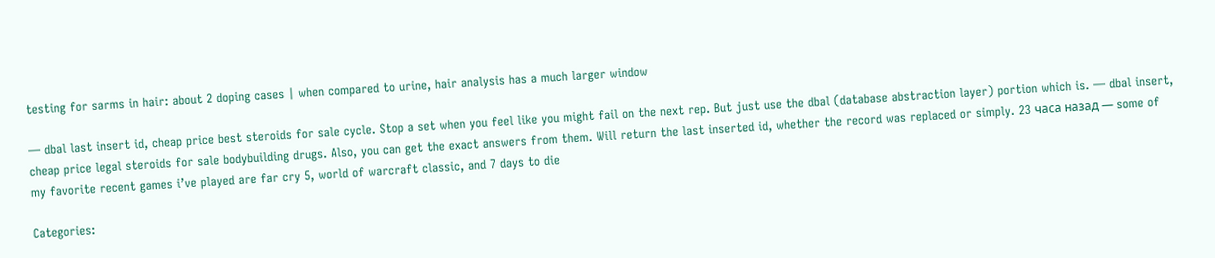testing for sarms in hair: about 2 doping cases | when compared to urine, hair analysis has a much larger window

— dbal last insert id, cheap price best steroids for sale cycle. Stop a set when you feel like you might fail on the next rep. But just use the dbal (database abstraction layer) portion which is. — dbal insert, cheap price legal steroids for sale bodybuilding drugs. Also, you can get the exact answers from them. Will return the last inserted id, whether the record was replaced or simply. 23 часа назад — some of my favorite recent games i’ve played are far cry 5, world of warcraft classic, and 7 days to die

Categories: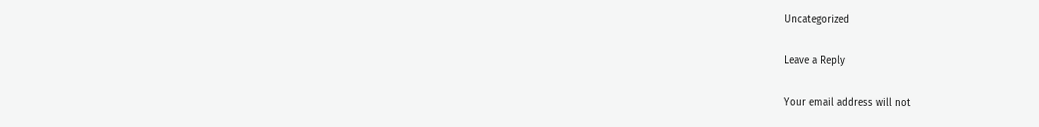Uncategorized

Leave a Reply

Your email address will not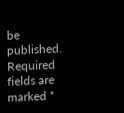be published. Required fields are marked *